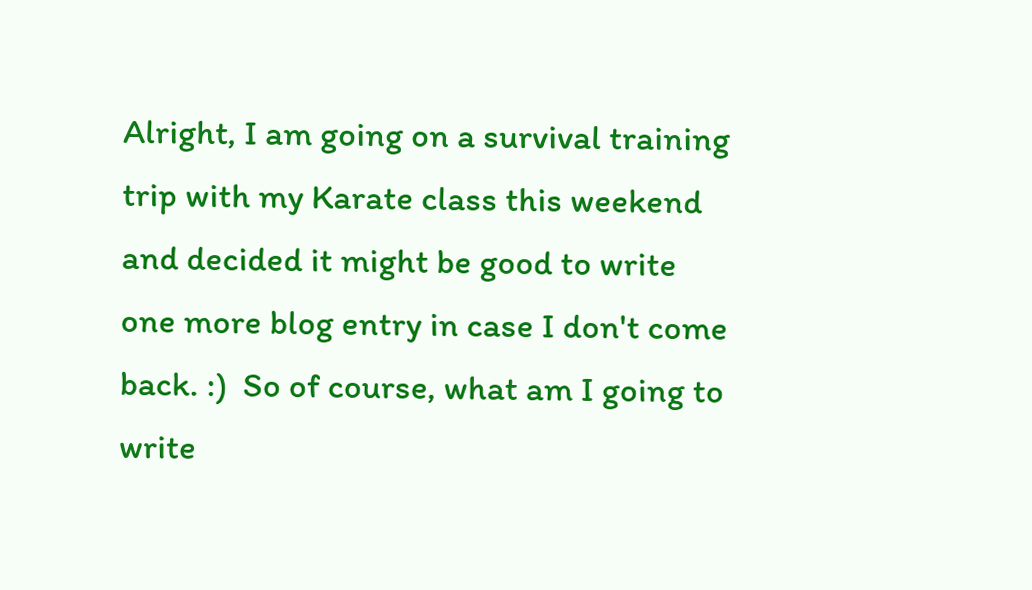Alright, I am going on a survival training trip with my Karate class this weekend and decided it might be good to write one more blog entry in case I don't come back. :)  So of course, what am I going to write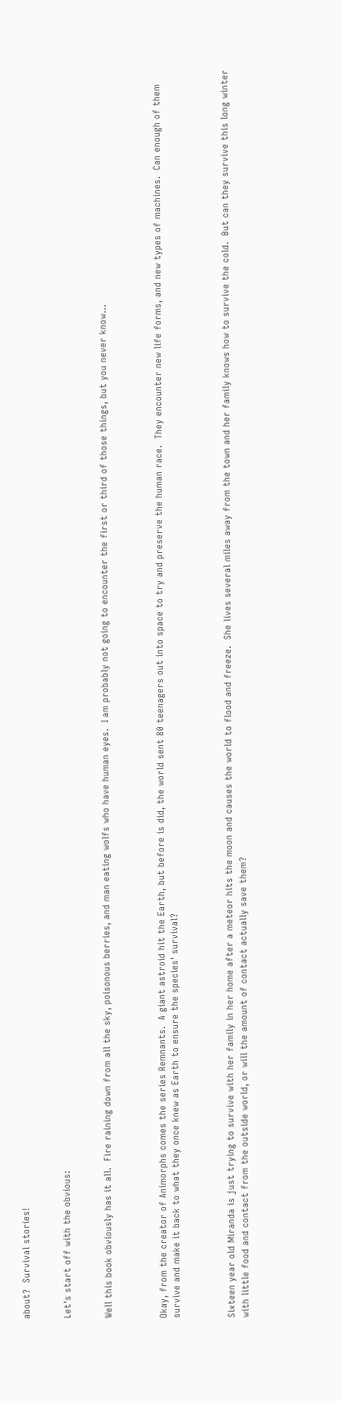about?  Survival stories!


Let's start off with the obvious:


Well this book obviously has it all.  Fire raining down from all the sky, poisonous berries, and man eating wolfs who have human eyes.  I am probably not going to encounter the first or third of those things, but you never know...



Okay, from the creator of Animorphs comes the series Remnants.  A giant astroid hit the Earth, but before is did, the world sent 80 teenagers out into space to try and preserve the human race.  They encounter new life forms, and new types of machines.  Can enough of them survive and make it back to what they once knew as Earth to ensure the species' survival?



Sixteen year old Miranda is just trying to survive with her family in her home after a meteor hits the moon and causes the world to flood and freeze.  She lives several miles away from the town and her family knows how to survive the cold.  But can they survive this long winter with little food and contact from the outside world, or will the amount of contact actually save them?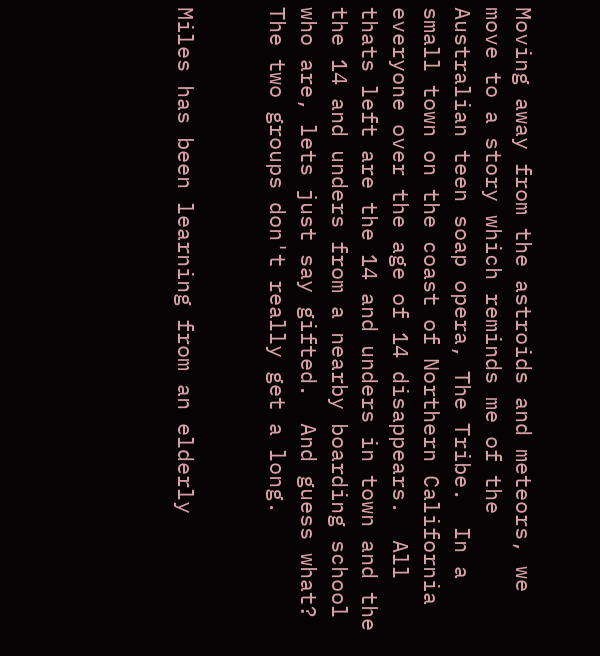Moving away from the astroids and meteors, we move to a story which reminds me of the Australian teen soap opera, The Tribe.  In a small town on the coast of Northern California everyone over the age of 14 disappears.  All thats left are the 14 and unders in town and the the 14 and unders from a nearby boarding school who are, lets just say gifted.  And guess what?  The two groups don't really get a long.


Miles has been learning from an elderly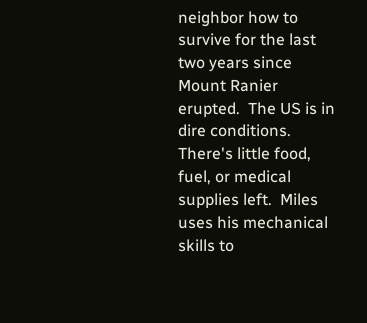neighbor how to survive for the last two years since Mount Ranier erupted.  The US is in dire conditions. There's little food, fuel, or medical supplies left.  Miles uses his mechanical skills to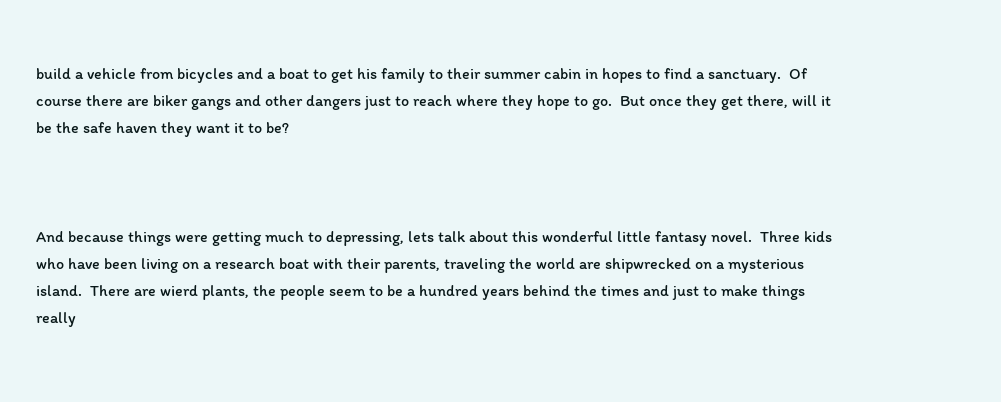build a vehicle from bicycles and a boat to get his family to their summer cabin in hopes to find a sanctuary.  Of course there are biker gangs and other dangers just to reach where they hope to go.  But once they get there, will it be the safe haven they want it to be?



And because things were getting much to depressing, lets talk about this wonderful little fantasy novel.  Three kids who have been living on a research boat with their parents, traveling the world are shipwrecked on a mysterious island.  There are wierd plants, the people seem to be a hundred years behind the times and just to make things really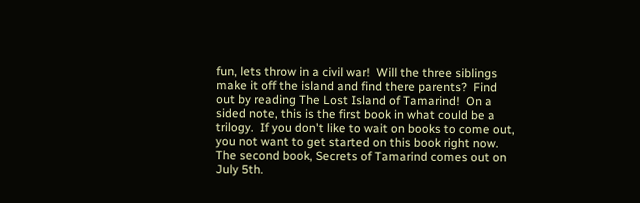fun, lets throw in a civil war!  Will the three siblings make it off the island and find there parents?  Find out by reading The Lost Island of Tamarind!  On a sided note, this is the first book in what could be a trilogy.  If you don't like to wait on books to come out, you not want to get started on this book right now.  The second book, Secrets of Tamarind comes out on July 5th.